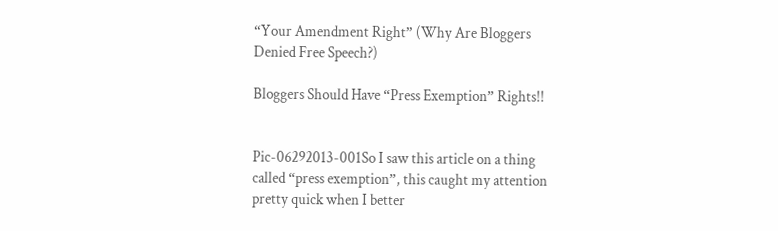“Your Amendment Right” (Why Are Bloggers Denied Free Speech?)

Bloggers Should Have “Press Exemption” Rights!!


Pic-06292013-001So I saw this article on a thing called “press exemption”, this caught my attention pretty quick when I better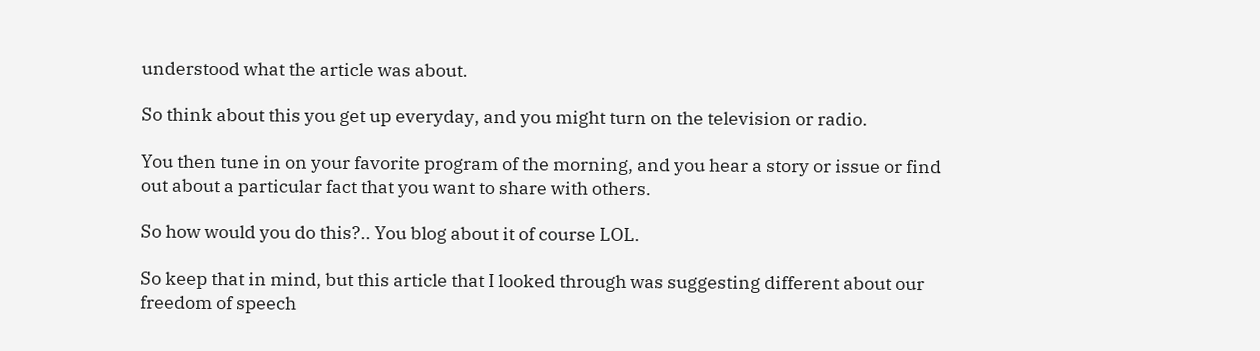understood what the article was about.

So think about this you get up everyday, and you might turn on the television or radio.

You then tune in on your favorite program of the morning, and you hear a story or issue or find out about a particular fact that you want to share with others.

So how would you do this?.. You blog about it of course LOL.

So keep that in mind, but this article that I looked through was suggesting different about our freedom of speech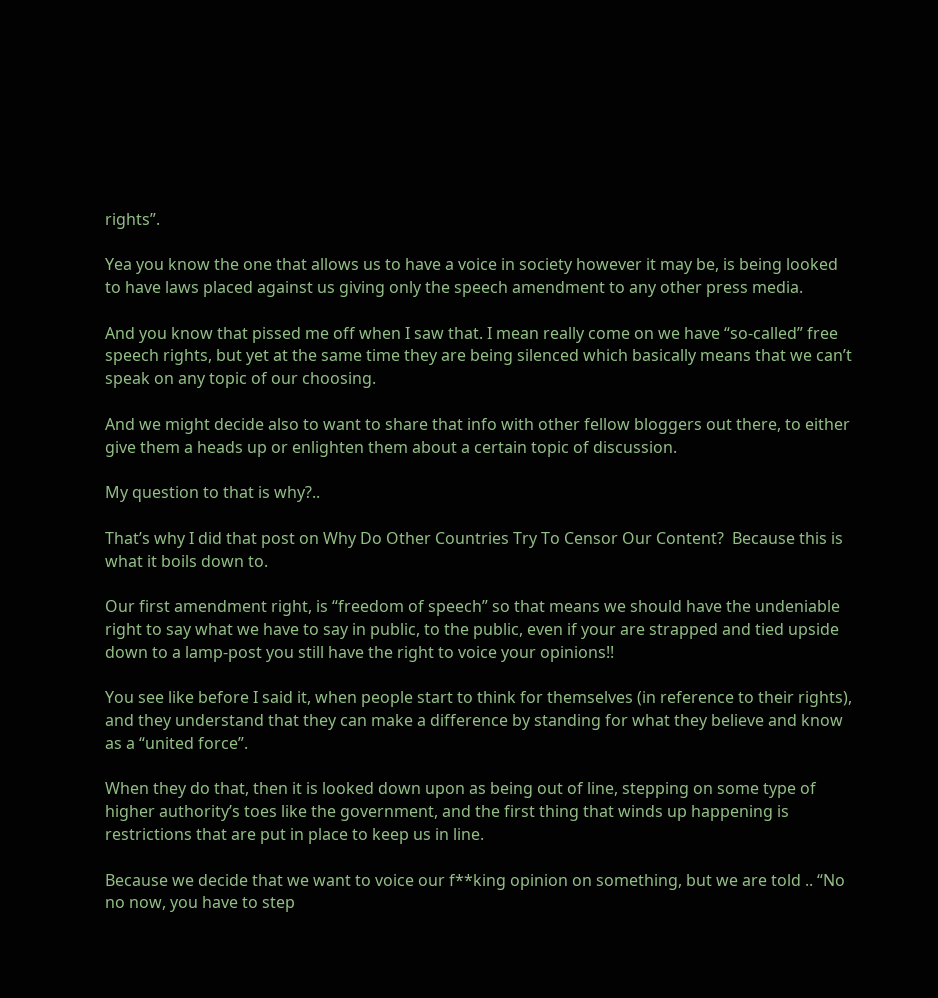rights”.

Yea you know the one that allows us to have a voice in society however it may be, is being looked to have laws placed against us giving only the speech amendment to any other press media.

And you know that pissed me off when I saw that. I mean really come on we have “so-called” free speech rights, but yet at the same time they are being silenced which basically means that we can’t speak on any topic of our choosing.

And we might decide also to want to share that info with other fellow bloggers out there, to either give them a heads up or enlighten them about a certain topic of discussion.

My question to that is why?..

That’s why I did that post on Why Do Other Countries Try To Censor Our Content?  Because this is what it boils down to.

Our first amendment right, is “freedom of speech” so that means we should have the undeniable right to say what we have to say in public, to the public, even if your are strapped and tied upside down to a lamp-post you still have the right to voice your opinions!!

You see like before I said it, when people start to think for themselves (in reference to their rights), and they understand that they can make a difference by standing for what they believe and know as a “united force”.

When they do that, then it is looked down upon as being out of line, stepping on some type of higher authority’s toes like the government, and the first thing that winds up happening is restrictions that are put in place to keep us in line.

Because we decide that we want to voice our f**king opinion on something, but we are told .. “No no now, you have to step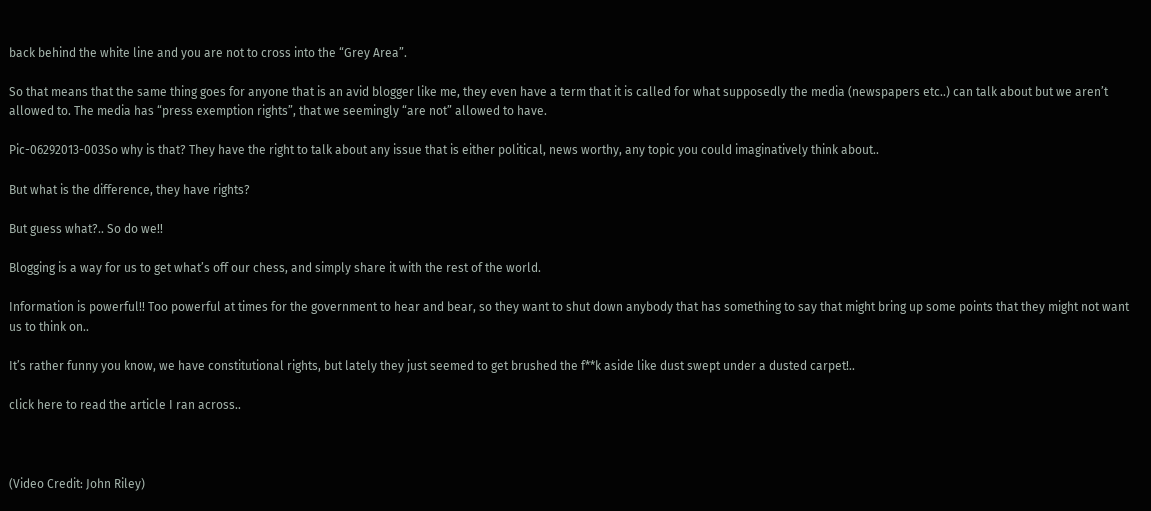back behind the white line and you are not to cross into the “Grey Area”.

So that means that the same thing goes for anyone that is an avid blogger like me, they even have a term that it is called for what supposedly the media (newspapers etc..) can talk about but we aren’t allowed to. The media has “press exemption rights”, that we seemingly “are not” allowed to have.

Pic-06292013-003So why is that? They have the right to talk about any issue that is either political, news worthy, any topic you could imaginatively think about..

But what is the difference, they have rights?

But guess what?.. So do we!!

Blogging is a way for us to get what’s off our chess, and simply share it with the rest of the world.

Information is powerful!! Too powerful at times for the government to hear and bear, so they want to shut down anybody that has something to say that might bring up some points that they might not want us to think on..

It’s rather funny you know, we have constitutional rights, but lately they just seemed to get brushed the f**k aside like dust swept under a dusted carpet!..

click here to read the article I ran across..



(Video Credit: John Riley)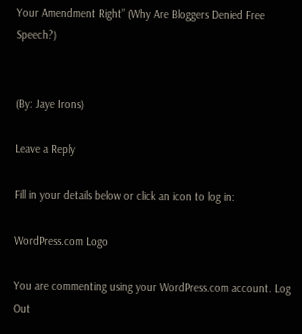Your Amendment Right” (Why Are Bloggers Denied Free Speech?)


(By: Jaye Irons)

Leave a Reply

Fill in your details below or click an icon to log in:

WordPress.com Logo

You are commenting using your WordPress.com account. Log Out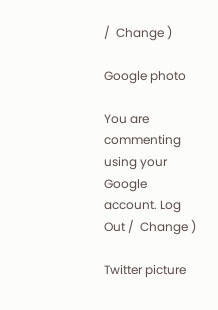/  Change )

Google photo

You are commenting using your Google account. Log Out /  Change )

Twitter picture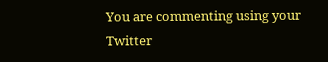You are commenting using your Twitter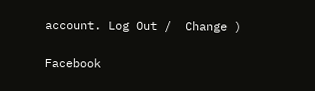account. Log Out /  Change )

Facebook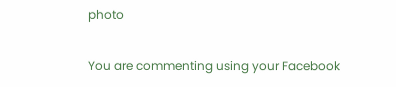photo

You are commenting using your Facebook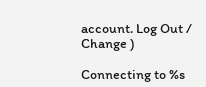account. Log Out /  Change )

Connecting to %s